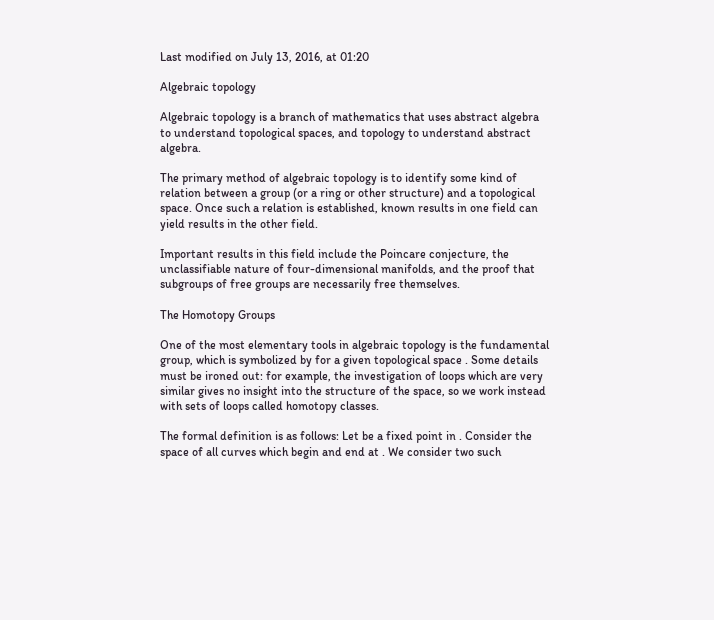Last modified on July 13, 2016, at 01:20

Algebraic topology

Algebraic topology is a branch of mathematics that uses abstract algebra to understand topological spaces, and topology to understand abstract algebra.

The primary method of algebraic topology is to identify some kind of relation between a group (or a ring or other structure) and a topological space. Once such a relation is established, known results in one field can yield results in the other field.

Important results in this field include the Poincare conjecture, the unclassifiable nature of four-dimensional manifolds, and the proof that subgroups of free groups are necessarily free themselves.

The Homotopy Groups

One of the most elementary tools in algebraic topology is the fundamental group, which is symbolized by for a given topological space . Some details must be ironed out: for example, the investigation of loops which are very similar gives no insight into the structure of the space, so we work instead with sets of loops called homotopy classes.

The formal definition is as follows: Let be a fixed point in . Consider the space of all curves which begin and end at . We consider two such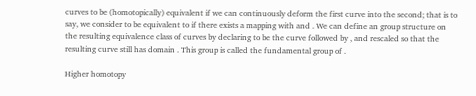curves to be (homotopically) equivalent if we can continuously deform the first curve into the second; that is to say, we consider to be equivalent to if there exists a mapping with and . We can define an group structure on the resulting equivalence class of curves by declaring to be the curve followed by , and rescaled so that the resulting curve still has domain . This group is called the fundamental group of .

Higher homotopy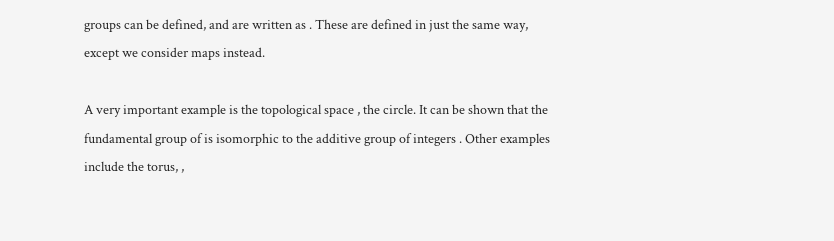groups can be defined, and are written as . These are defined in just the same way, except we consider maps instead.

A very important example is the topological space , the circle. It can be shown that the fundamental group of is isomorphic to the additive group of integers . Other examples include the torus, ,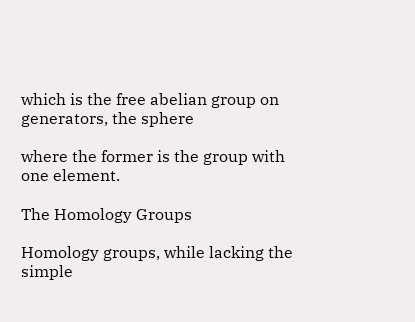which is the free abelian group on generators, the sphere

where the former is the group with one element.

The Homology Groups

Homology groups, while lacking the simple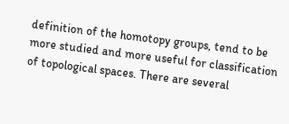definition of the homotopy groups, tend to be more studied and more useful for classification of topological spaces. There are several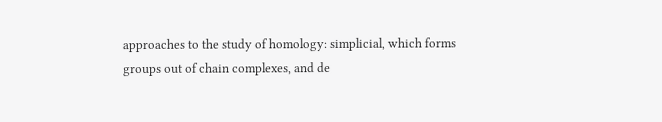approaches to the study of homology: simplicial, which forms groups out of chain complexes, and de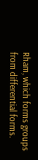Rham, which forms groups from differential forms.